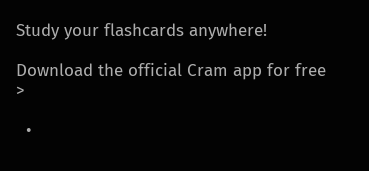Study your flashcards anywhere!

Download the official Cram app for free >

  •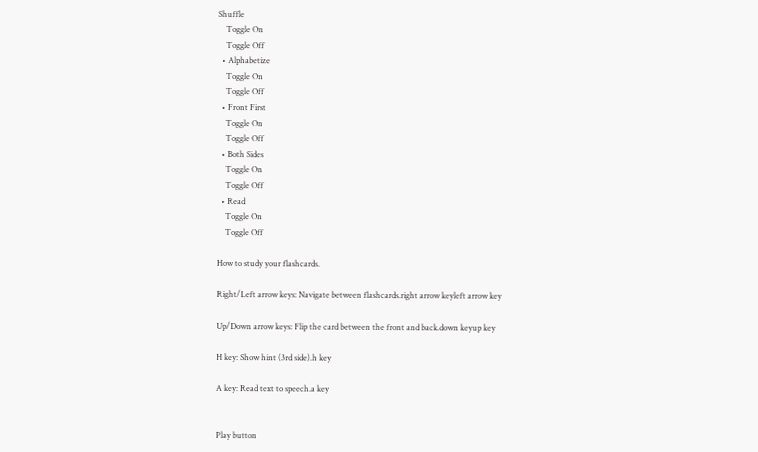Shuffle
    Toggle On
    Toggle Off
  • Alphabetize
    Toggle On
    Toggle Off
  • Front First
    Toggle On
    Toggle Off
  • Both Sides
    Toggle On
    Toggle Off
  • Read
    Toggle On
    Toggle Off

How to study your flashcards.

Right/Left arrow keys: Navigate between flashcards.right arrow keyleft arrow key

Up/Down arrow keys: Flip the card between the front and back.down keyup key

H key: Show hint (3rd side).h key

A key: Read text to speech.a key


Play button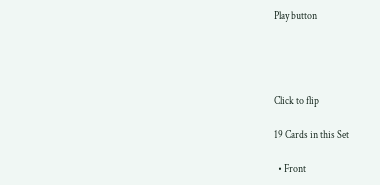Play button




Click to flip

19 Cards in this Set

  • Front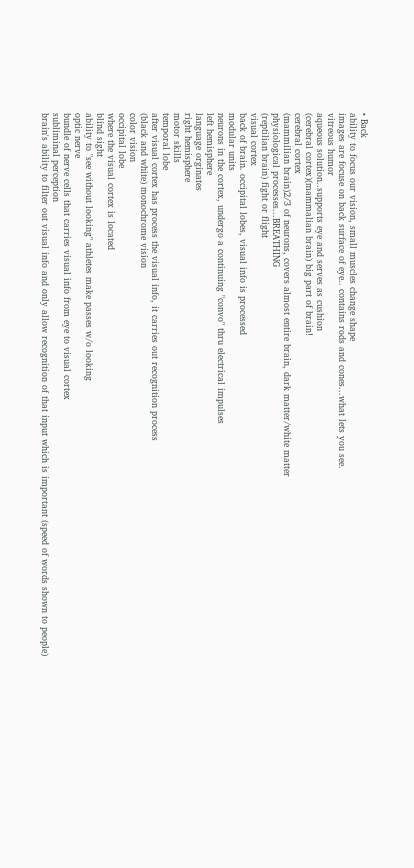• Back
ability to focus our vision, small muscles change shape
images are focuse on back surface of eye.. contains rods and cones...what lets you see.
vitreous humor
aqueous solution..supports eye and serves as cushion
(cerebral cortex)(mammalian brain) big part of brain!
cerebral cortex
(mammilian brain)2/3 of neurons, covers almost entire brain, dark matter/white matter
physiological processes...BREATHING
(reptilian brain) fight or flight
visual cortex
back of brain. occipital lobes, visual info is processed
modular units
neurons in the cortex, undergo a continuing "convo" thru electrical impulses
left hemisphere
language orginates
right hemisphere
motor skills
temporal lobe
after visual cortex has process the visual info, it carries out recognition process
(black and white) monochrome vision
color vision
occipital lobe
where the visual cortex is located
blind sight
ability to "see without looking" athletes make passes w/o looking
optic nerve
bundle of nerve cells that carries visual info from eye to visual cortex
subliminal perception
brain's ability to filter out visual info and only allow recognition of that input which is important (speed of words shown to people)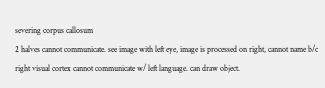severing corpus callosum
2 halves cannot communicate. see image with left eye, image is processed on right, cannot name b/c right visual cortex cannot communicate w/ left language. can draw object.